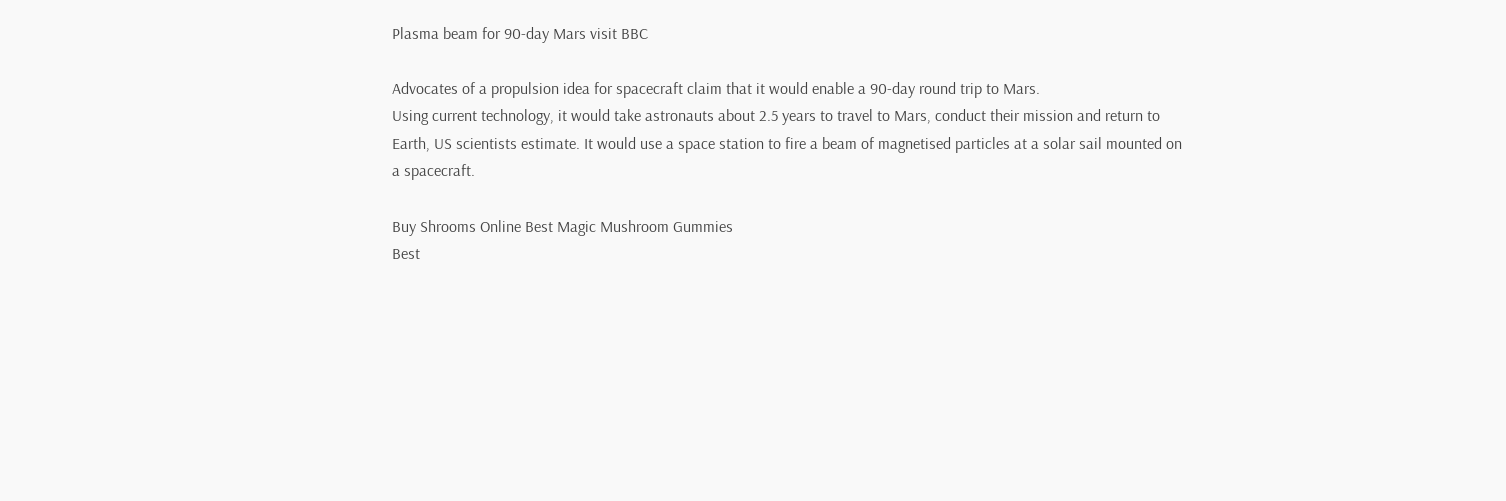Plasma beam for 90-day Mars visit BBC

Advocates of a propulsion idea for spacecraft claim that it would enable a 90-day round trip to Mars.
Using current technology, it would take astronauts about 2.5 years to travel to Mars, conduct their mission and return to Earth, US scientists estimate. It would use a space station to fire a beam of magnetised particles at a solar sail mounted on a spacecraft.

Buy Shrooms Online Best Magic Mushroom Gummies
Best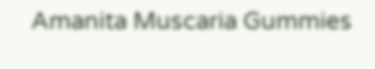Amanita Muscaria Gummies